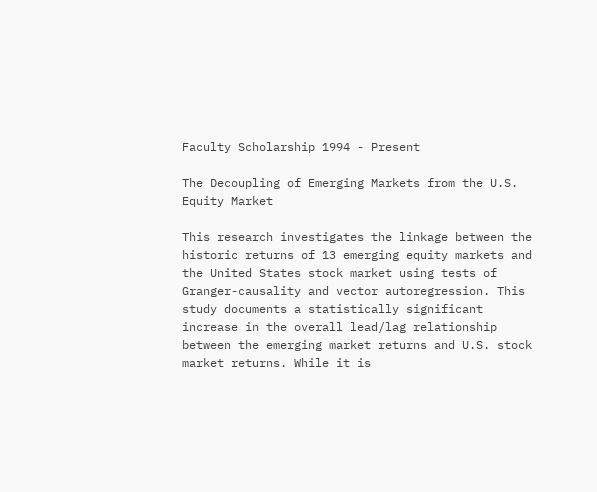Faculty Scholarship 1994 - Present

The Decoupling of Emerging Markets from the U.S. Equity Market

This research investigates the linkage between the historic returns of 13 emerging equity markets and the United States stock market using tests of Granger-causality and vector autoregression. This study documents a statistically significant increase in the overall lead/lag relationship between the emerging market returns and U.S. stock market returns. While it is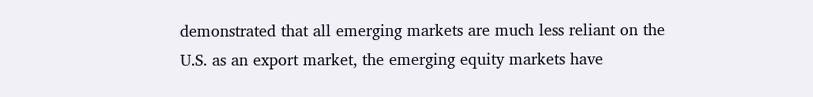demonstrated that all emerging markets are much less reliant on the U.S. as an export market, the emerging equity markets have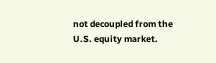not decoupled from the U.S. equity market.